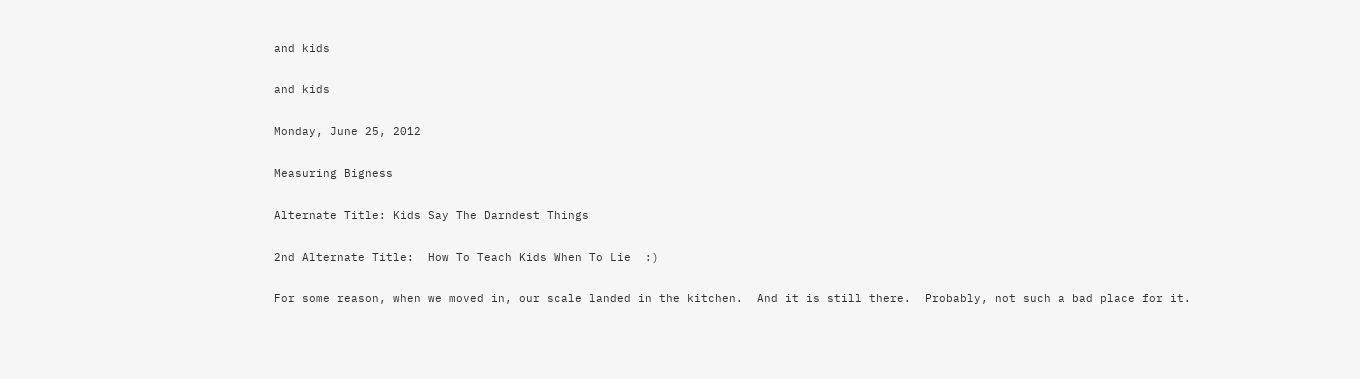and kids

and kids

Monday, June 25, 2012

Measuring Bigness

Alternate Title: Kids Say The Darndest Things

2nd Alternate Title:  How To Teach Kids When To Lie  :)

For some reason, when we moved in, our scale landed in the kitchen.  And it is still there.  Probably, not such a bad place for it.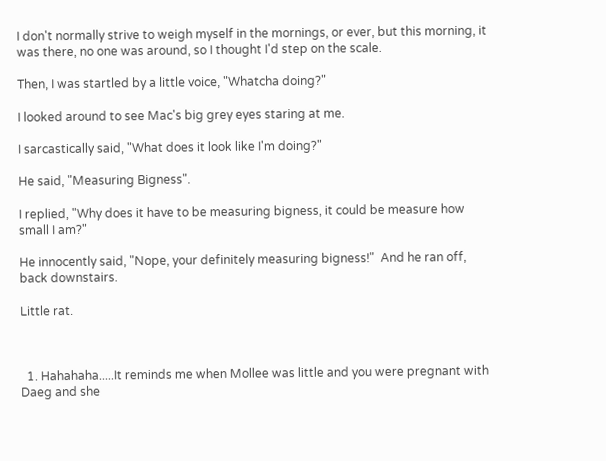I don't normally strive to weigh myself in the mornings, or ever, but this morning, it was there, no one was around, so I thought I'd step on the scale.

Then, I was startled by a little voice, "Whatcha doing?"

I looked around to see Mac's big grey eyes staring at me.

I sarcastically said, "What does it look like I'm doing?"

He said, "Measuring Bigness".

I replied, "Why does it have to be measuring bigness, it could be measure how small I am?"

He innocently said, "Nope, your definitely measuring bigness!"  And he ran off, back downstairs.

Little rat.



  1. Hahahaha.....It reminds me when Mollee was little and you were pregnant with Daeg and she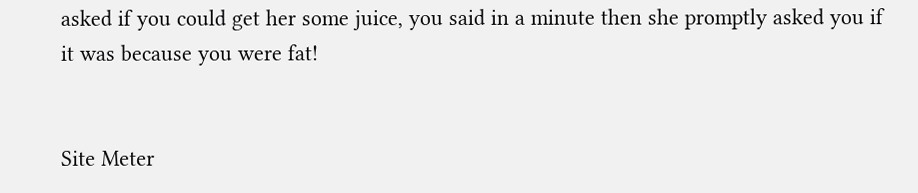asked if you could get her some juice, you said in a minute then she promptly asked you if it was because you were fat!


Site Meter